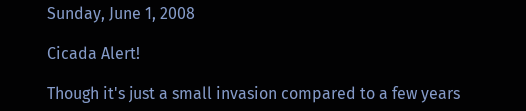Sunday, June 1, 2008

Cicada Alert!

Though it's just a small invasion compared to a few years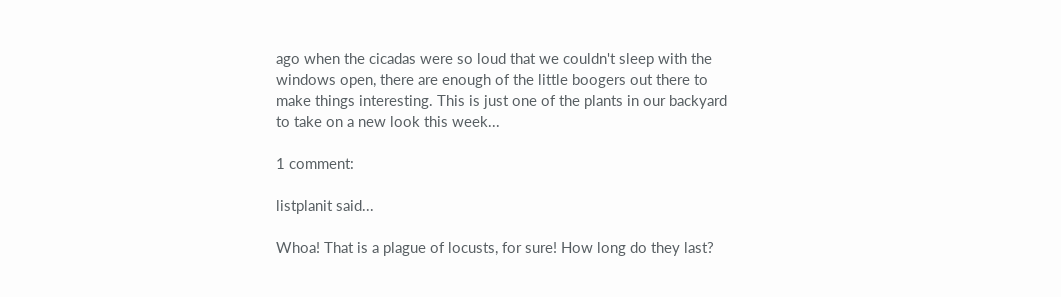ago when the cicadas were so loud that we couldn't sleep with the windows open, there are enough of the little boogers out there to make things interesting. This is just one of the plants in our backyard to take on a new look this week...

1 comment:

listplanit said...

Whoa! That is a plague of locusts, for sure! How long do they last?